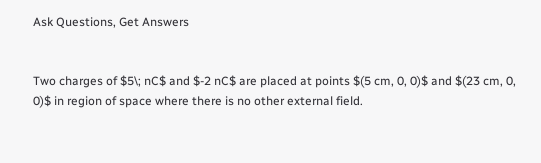Ask Questions, Get Answers


Two charges of $5\; nC$ and $-2 nC$ are placed at points $(5 cm, 0, 0)$ and $(23 cm, 0, 0)$ in region of space where there is no other external field.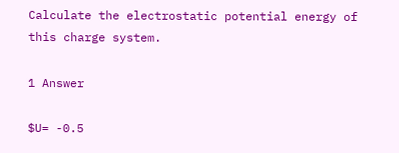Calculate the electrostatic potential energy of this charge system.

1 Answer

$U= -0.5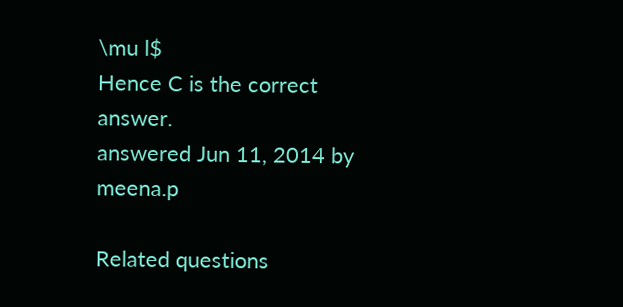\mu l$
Hence C is the correct answer.
answered Jun 11, 2014 by meena.p

Related questions